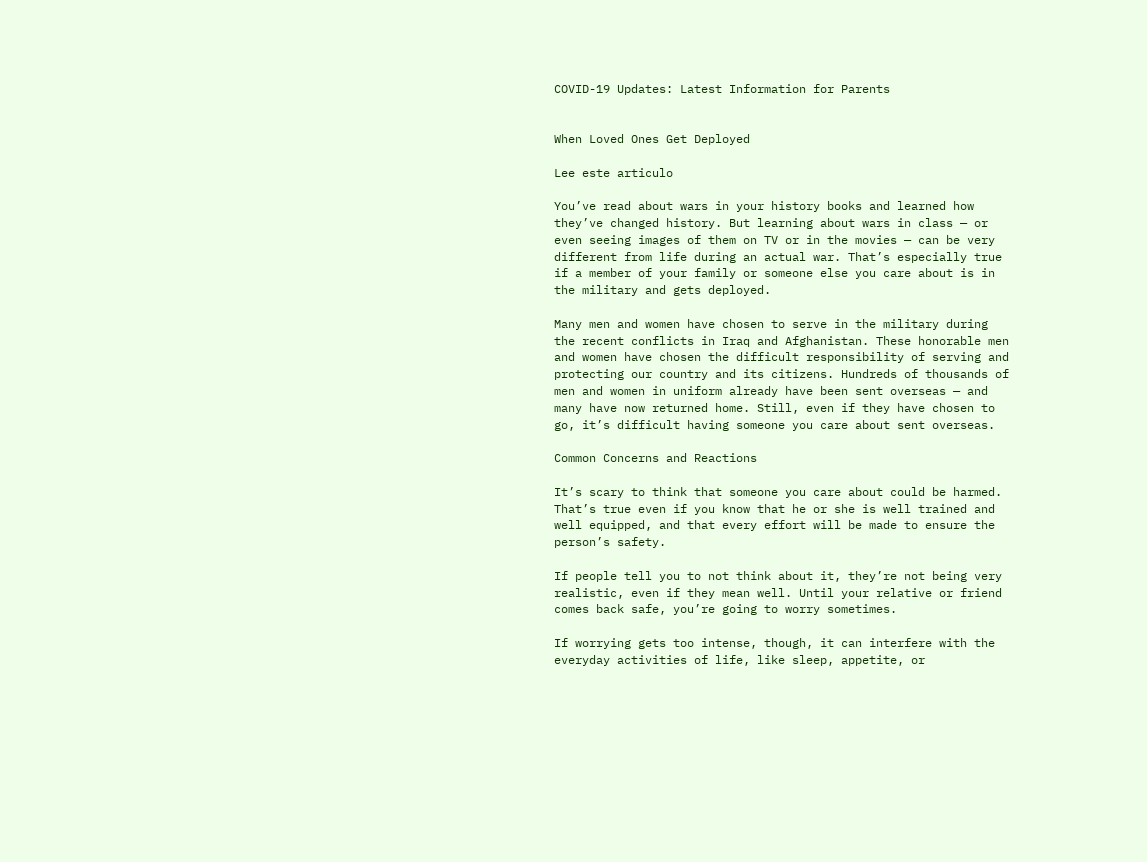COVID-19 Updates: Latest Information for Parents


When Loved Ones Get Deployed

Lee este articulo

You’ve read about wars in your history books and learned how they’ve changed history. But learning about wars in class — or even seeing images of them on TV or in the movies — can be very different from life during an actual war. That’s especially true if a member of your family or someone else you care about is in the military and gets deployed.

Many men and women have chosen to serve in the military during the recent conflicts in Iraq and Afghanistan. These honorable men and women have chosen the difficult responsibility of serving and protecting our country and its citizens. Hundreds of thousands of men and women in uniform already have been sent overseas — and many have now returned home. Still, even if they have chosen to go, it’s difficult having someone you care about sent overseas.

Common Concerns and Reactions

It’s scary to think that someone you care about could be harmed. That’s true even if you know that he or she is well trained and well equipped, and that every effort will be made to ensure the person’s safety.

If people tell you to not think about it, they’re not being very realistic, even if they mean well. Until your relative or friend comes back safe, you’re going to worry sometimes.

If worrying gets too intense, though, it can interfere with the everyday activities of life, like sleep, appetite, or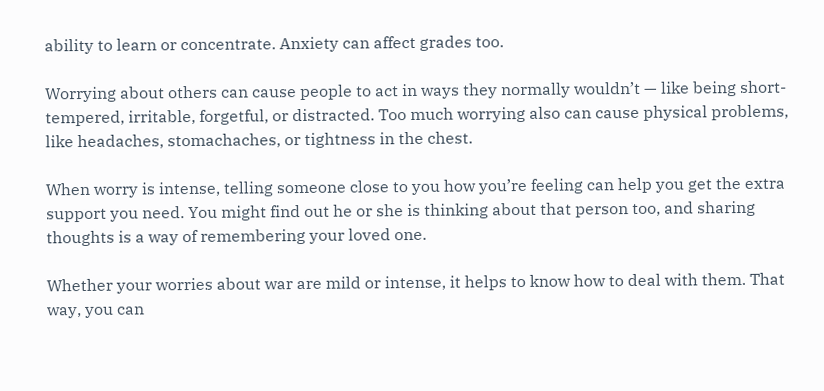ability to learn or concentrate. Anxiety can affect grades too.

Worrying about others can cause people to act in ways they normally wouldn’t — like being short-tempered, irritable, forgetful, or distracted. Too much worrying also can cause physical problems, like headaches, stomachaches, or tightness in the chest.

When worry is intense, telling someone close to you how you’re feeling can help you get the extra support you need. You might find out he or she is thinking about that person too, and sharing thoughts is a way of remembering your loved one.

Whether your worries about war are mild or intense, it helps to know how to deal with them. That way, you can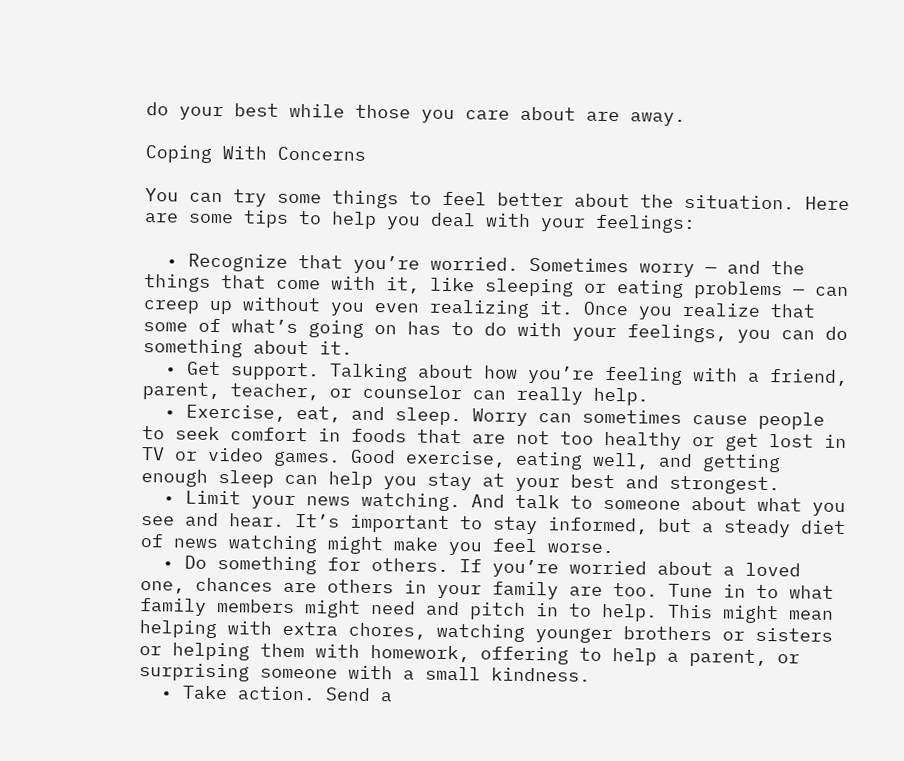do your best while those you care about are away.

Coping With Concerns

You can try some things to feel better about the situation. Here are some tips to help you deal with your feelings:

  • Recognize that you’re worried. Sometimes worry — and the things that come with it, like sleeping or eating problems — can creep up without you even realizing it. Once you realize that some of what’s going on has to do with your feelings, you can do something about it.
  • Get support. Talking about how you’re feeling with a friend, parent, teacher, or counselor can really help.
  • Exercise, eat, and sleep. Worry can sometimes cause people to seek comfort in foods that are not too healthy or get lost in TV or video games. Good exercise, eating well, and getting enough sleep can help you stay at your best and strongest.
  • Limit your news watching. And talk to someone about what you see and hear. It’s important to stay informed, but a steady diet of news watching might make you feel worse.
  • Do something for others. If you’re worried about a loved one, chances are others in your family are too. Tune in to what family members might need and pitch in to help. This might mean helping with extra chores, watching younger brothers or sisters or helping them with homework, offering to help a parent, or surprising someone with a small kindness.
  • Take action. Send a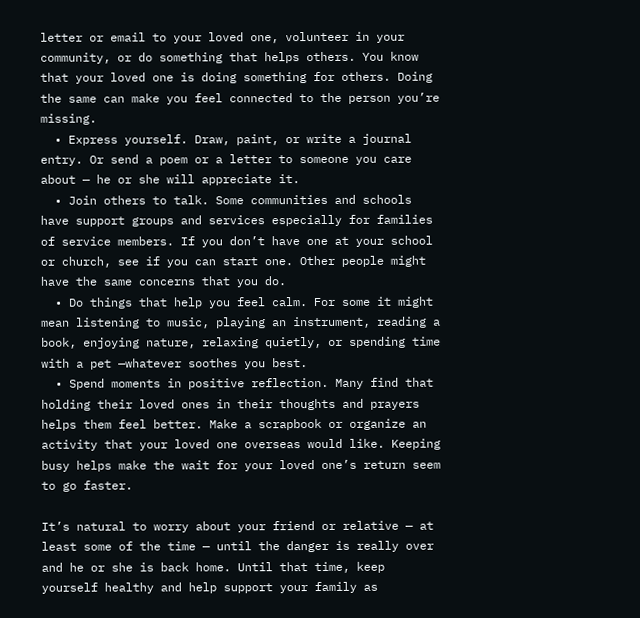letter or email to your loved one, volunteer in your community, or do something that helps others. You know that your loved one is doing something for others. Doing the same can make you feel connected to the person you’re missing.
  • Express yourself. Draw, paint, or write a journal entry. Or send a poem or a letter to someone you care about — he or she will appreciate it.
  • Join others to talk. Some communities and schools have support groups and services especially for families of service members. If you don’t have one at your school or church, see if you can start one. Other people might have the same concerns that you do.
  • Do things that help you feel calm. For some it might mean listening to music, playing an instrument, reading a book, enjoying nature, relaxing quietly, or spending time with a pet —whatever soothes you best.
  • Spend moments in positive reflection. Many find that holding their loved ones in their thoughts and prayers helps them feel better. Make a scrapbook or organize an activity that your loved one overseas would like. Keeping busy helps make the wait for your loved one’s return seem to go faster.

It’s natural to worry about your friend or relative — at least some of the time — until the danger is really over and he or she is back home. Until that time, keep yourself healthy and help support your family as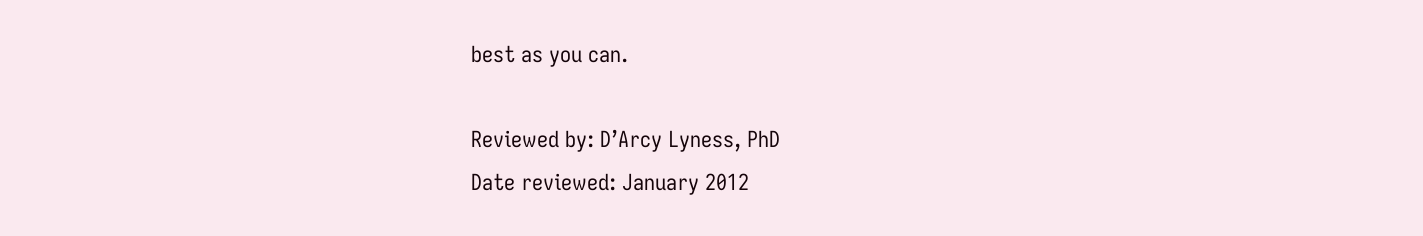best as you can.

Reviewed by: D’Arcy Lyness, PhD
Date reviewed: January 2012